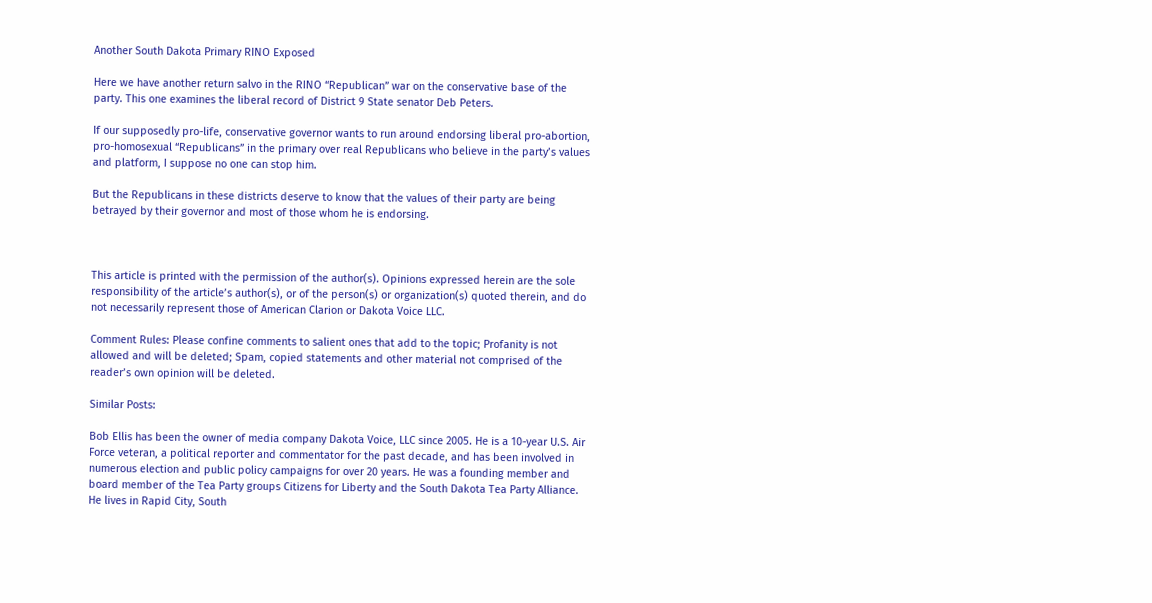Another South Dakota Primary RINO Exposed

Here we have another return salvo in the RINO “Republican” war on the conservative base of the party. This one examines the liberal record of District 9 State senator Deb Peters.

If our supposedly pro-life, conservative governor wants to run around endorsing liberal pro-abortion, pro-homosexual “Republicans” in the primary over real Republicans who believe in the party’s values and platform, I suppose no one can stop him.

But the Republicans in these districts deserve to know that the values of their party are being betrayed by their governor and most of those whom he is endorsing.



This article is printed with the permission of the author(s). Opinions expressed herein are the sole responsibility of the article’s author(s), or of the person(s) or organization(s) quoted therein, and do not necessarily represent those of American Clarion or Dakota Voice LLC.

Comment Rules: Please confine comments to salient ones that add to the topic; Profanity is not allowed and will be deleted; Spam, copied statements and other material not comprised of the reader’s own opinion will be deleted.

Similar Posts:

Bob Ellis has been the owner of media company Dakota Voice, LLC since 2005. He is a 10-year U.S. Air Force veteran, a political reporter and commentator for the past decade, and has been involved in numerous election and public policy campaigns for over 20 years. He was a founding member and board member of the Tea Party groups Citizens for Liberty and the South Dakota Tea Party Alliance. He lives in Rapid City, South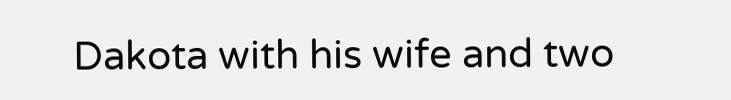Dakota with his wife and two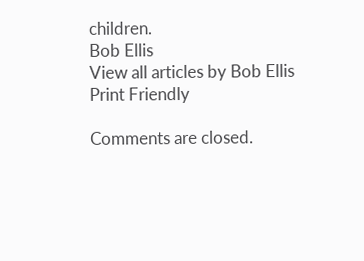children.
Bob Ellis
View all articles by Bob Ellis
Print Friendly

Comments are closed.